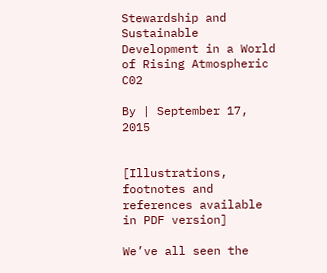Stewardship and Sustainable Development in a World of Rising Atmospheric C02

By | September 17, 2015


[Illustrations, footnotes and references available in PDF version]

We’ve all seen the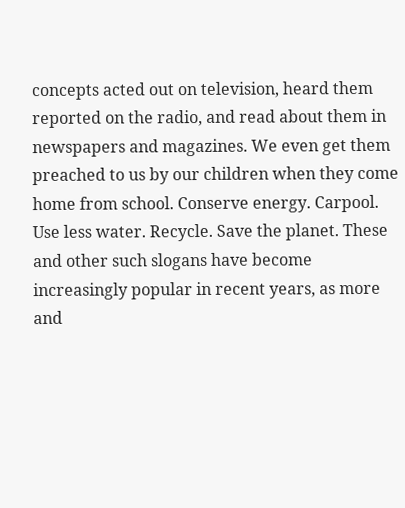concepts acted out on television, heard them reported on the radio, and read about them in newspapers and magazines. We even get them preached to us by our children when they come home from school. Conserve energy. Carpool. Use less water. Recycle. Save the planet. These and other such slogans have become increasingly popular in recent years, as more and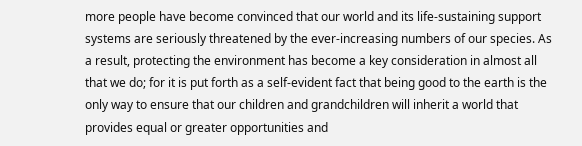more people have become convinced that our world and its life-sustaining support systems are seriously threatened by the ever-increasing numbers of our species. As a result, protecting the environment has become a key consideration in almost all that we do; for it is put forth as a self-evident fact that being good to the earth is the only way to ensure that our children and grandchildren will inherit a world that provides equal or greater opportunities and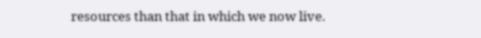resources than that in which we now live.